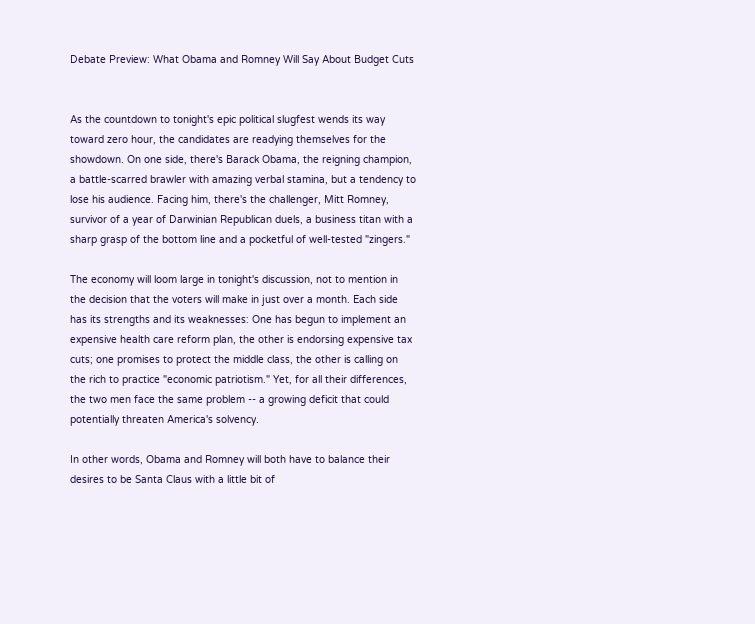Debate Preview: What Obama and Romney Will Say About Budget Cuts


As the countdown to tonight's epic political slugfest wends its way toward zero hour, the candidates are readying themselves for the showdown. On one side, there's Barack Obama, the reigning champion, a battle-scarred brawler with amazing verbal stamina, but a tendency to lose his audience. Facing him, there's the challenger, Mitt Romney, survivor of a year of Darwinian Republican duels, a business titan with a sharp grasp of the bottom line and a pocketful of well-tested "zingers."

The economy will loom large in tonight's discussion, not to mention in the decision that the voters will make in just over a month. Each side has its strengths and its weaknesses: One has begun to implement an expensive health care reform plan, the other is endorsing expensive tax cuts; one promises to protect the middle class, the other is calling on the rich to practice "economic patriotism." Yet, for all their differences, the two men face the same problem -- a growing deficit that could potentially threaten America's solvency.

In other words, Obama and Romney will both have to balance their desires to be Santa Claus with a little bit of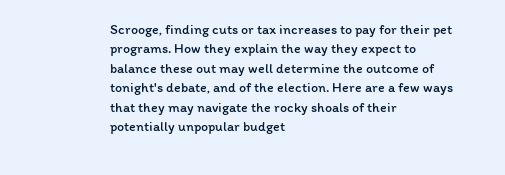Scrooge, finding cuts or tax increases to pay for their pet programs. How they explain the way they expect to balance these out may well determine the outcome of tonight's debate, and of the election. Here are a few ways that they may navigate the rocky shoals of their potentially unpopular budget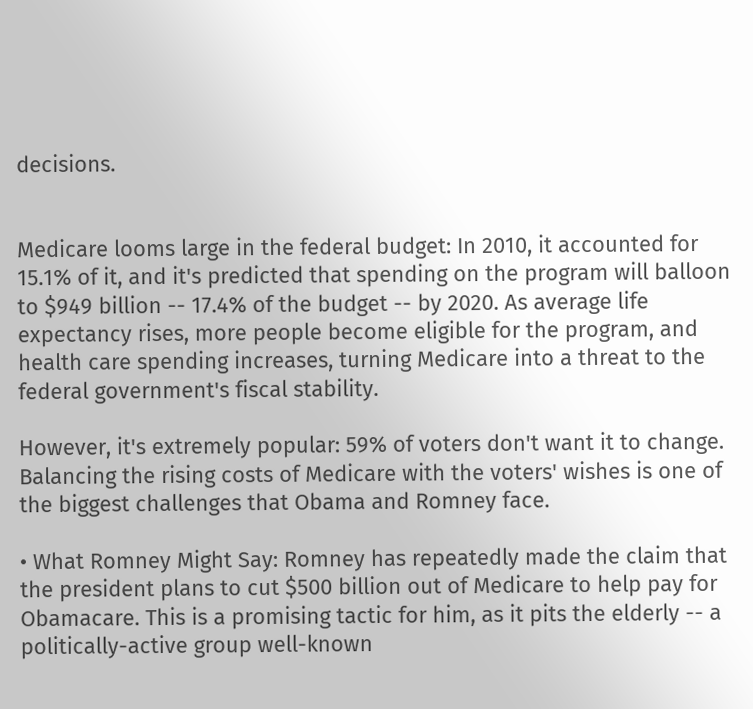decisions.


Medicare looms large in the federal budget: In 2010, it accounted for 15.1% of it, and it's predicted that spending on the program will balloon to $949 billion -- 17.4% of the budget -- by 2020. As average life expectancy rises, more people become eligible for the program, and health care spending increases, turning Medicare into a threat to the federal government's fiscal stability.

However, it's extremely popular: 59% of voters don't want it to change. Balancing the rising costs of Medicare with the voters' wishes is one of the biggest challenges that Obama and Romney face.

• What Romney Might Say: Romney has repeatedly made the claim that the president plans to cut $500 billion out of Medicare to help pay for Obamacare. This is a promising tactic for him, as it pits the elderly -- a politically-active group well-known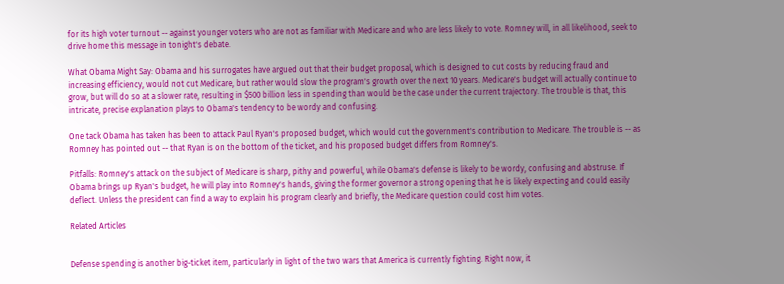for its high voter turnout -- against younger voters who are not as familiar with Medicare and who are less likely to vote. Romney will, in all likelihood, seek to drive home this message in tonight's debate.

What Obama Might Say: Obama and his surrogates have argued out that their budget proposal, which is designed to cut costs by reducing fraud and increasing efficiency, would not cut Medicare, but rather would slow the program's growth over the next 10 years. Medicare's budget will actually continue to grow, but will do so at a slower rate, resulting in $500 billion less in spending than would be the case under the current trajectory. The trouble is that, this intricate, precise explanation plays to Obama's tendency to be wordy and confusing.

One tack Obama has taken has been to attack Paul Ryan's proposed budget, which would cut the government's contribution to Medicare. The trouble is -- as Romney has pointed out -- that Ryan is on the bottom of the ticket, and his proposed budget differs from Romney's.

Pitfalls: Romney's attack on the subject of Medicare is sharp, pithy and powerful, while Obama's defense is likely to be wordy, confusing and abstruse. If Obama brings up Ryan's budget, he will play into Romney's hands, giving the former governor a strong opening that he is likely expecting and could easily deflect. Unless the president can find a way to explain his program clearly and briefly, the Medicare question could cost him votes.

Related Articles


Defense spending is another big-ticket item, particularly in light of the two wars that America is currently fighting. Right now, it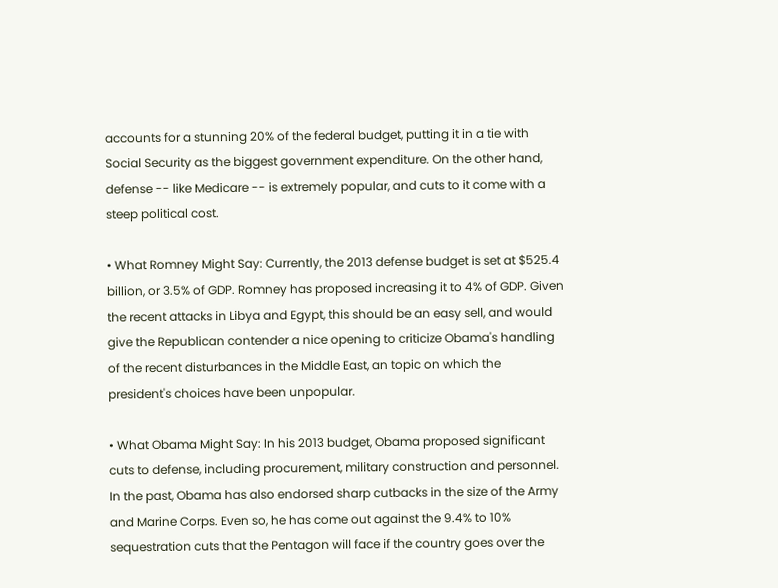accounts for a stunning 20% of the federal budget, putting it in a tie with Social Security as the biggest government expenditure. On the other hand, defense -- like Medicare -- is extremely popular, and cuts to it come with a steep political cost.

• What Romney Might Say: Currently, the 2013 defense budget is set at $525.4 billion, or 3.5% of GDP. Romney has proposed increasing it to 4% of GDP. Given the recent attacks in Libya and Egypt, this should be an easy sell, and would give the Republican contender a nice opening to criticize Obama's handling of the recent disturbances in the Middle East, an topic on which the president's choices have been unpopular.

• What Obama Might Say: In his 2013 budget, Obama proposed significant cuts to defense, including procurement, military construction and personnel. In the past, Obama has also endorsed sharp cutbacks in the size of the Army and Marine Corps. Even so, he has come out against the 9.4% to 10% sequestration cuts that the Pentagon will face if the country goes over the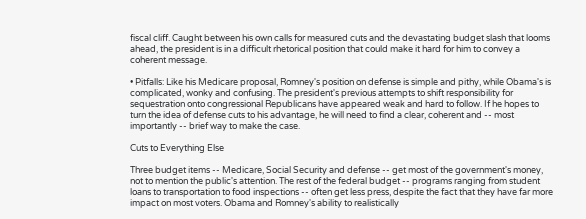fiscal cliff. Caught between his own calls for measured cuts and the devastating budget slash that looms ahead, the president is in a difficult rhetorical position that could make it hard for him to convey a coherent message.

• Pitfalls: Like his Medicare proposal, Romney's position on defense is simple and pithy, while Obama's is complicated, wonky and confusing. The president's previous attempts to shift responsibility for sequestration onto congressional Republicans have appeared weak and hard to follow. If he hopes to turn the idea of defense cuts to his advantage, he will need to find a clear, coherent and -- most importantly -- brief way to make the case.

Cuts to Everything Else

Three budget items -- Medicare, Social Security and defense -- get most of the government's money, not to mention the public's attention. The rest of the federal budget -- programs ranging from student loans to transportation to food inspections -- often get less press, despite the fact that they have far more impact on most voters. Obama and Romney's ability to realistically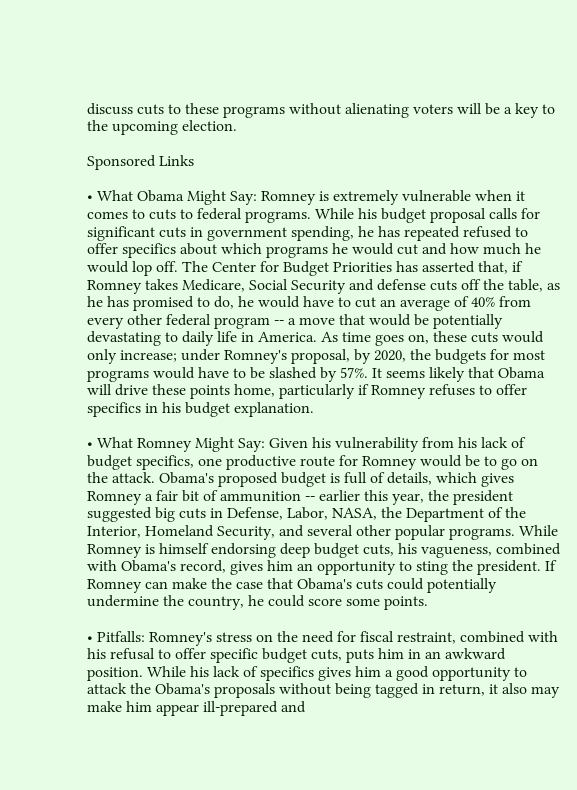discuss cuts to these programs without alienating voters will be a key to the upcoming election.

Sponsored Links

• What Obama Might Say: Romney is extremely vulnerable when it comes to cuts to federal programs. While his budget proposal calls for significant cuts in government spending, he has repeated refused to offer specifics about which programs he would cut and how much he would lop off. The Center for Budget Priorities has asserted that, if Romney takes Medicare, Social Security and defense cuts off the table, as he has promised to do, he would have to cut an average of 40% from every other federal program -- a move that would be potentially devastating to daily life in America. As time goes on, these cuts would only increase; under Romney's proposal, by 2020, the budgets for most programs would have to be slashed by 57%. It seems likely that Obama will drive these points home, particularly if Romney refuses to offer specifics in his budget explanation.

• What Romney Might Say: Given his vulnerability from his lack of budget specifics, one productive route for Romney would be to go on the attack. Obama's proposed budget is full of details, which gives Romney a fair bit of ammunition -- earlier this year, the president suggested big cuts in Defense, Labor, NASA, the Department of the Interior, Homeland Security, and several other popular programs. While Romney is himself endorsing deep budget cuts, his vagueness, combined with Obama's record, gives him an opportunity to sting the president. If Romney can make the case that Obama's cuts could potentially undermine the country, he could score some points.

• Pitfalls: Romney's stress on the need for fiscal restraint, combined with his refusal to offer specific budget cuts, puts him in an awkward position. While his lack of specifics gives him a good opportunity to attack the Obama's proposals without being tagged in return, it also may make him appear ill-prepared and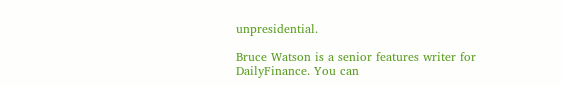unpresidential.

Bruce Watson is a senior features writer for DailyFinance. You can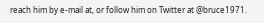reach him by e-mail at, or follow him on Twitter at @bruce1971.